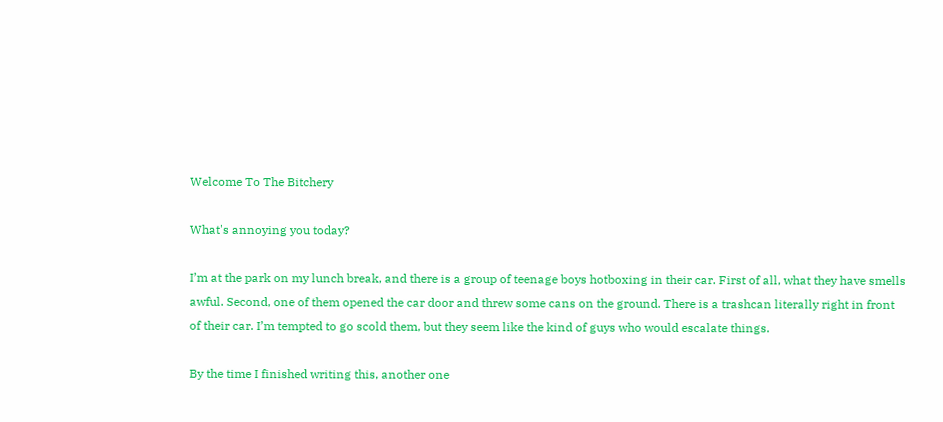Welcome To The Bitchery

What's annoying you today?

I’m at the park on my lunch break, and there is a group of teenage boys hotboxing in their car. First of all, what they have smells awful. Second, one of them opened the car door and threw some cans on the ground. There is a trashcan literally right in front of their car. I’m tempted to go scold them, but they seem like the kind of guys who would escalate things.

By the time I finished writing this, another one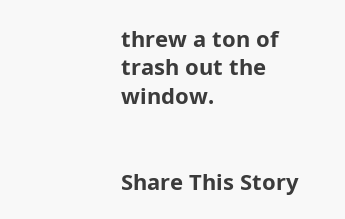threw a ton of trash out the window.


Share This Story